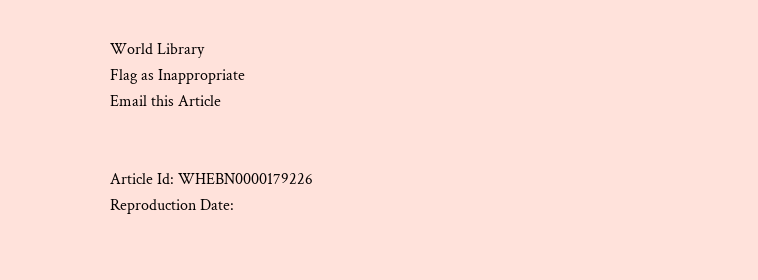World Library
Flag as Inappropriate
Email this Article


Article Id: WHEBN0000179226
Reproduction Date: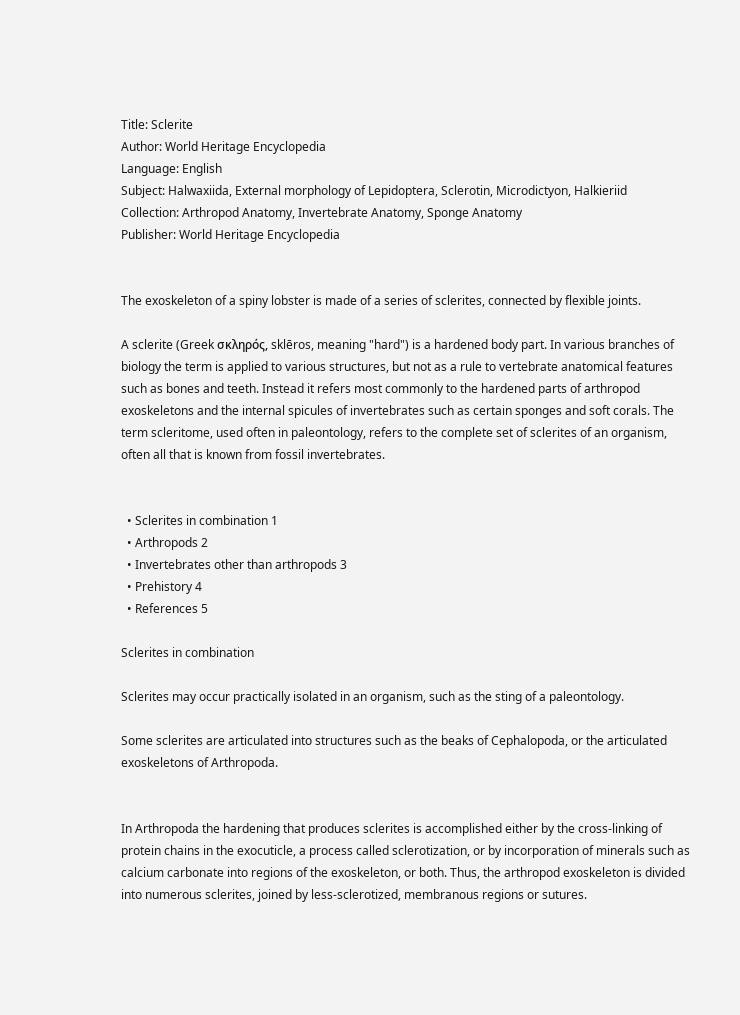Title: Sclerite
Author: World Heritage Encyclopedia
Language: English
Subject: Halwaxiida, External morphology of Lepidoptera, Sclerotin, Microdictyon, Halkieriid
Collection: Arthropod Anatomy, Invertebrate Anatomy, Sponge Anatomy
Publisher: World Heritage Encyclopedia


The exoskeleton of a spiny lobster is made of a series of sclerites, connected by flexible joints.

A sclerite (Greek σκληρός, sklēros, meaning "hard") is a hardened body part. In various branches of biology the term is applied to various structures, but not as a rule to vertebrate anatomical features such as bones and teeth. Instead it refers most commonly to the hardened parts of arthropod exoskeletons and the internal spicules of invertebrates such as certain sponges and soft corals. The term scleritome, used often in paleontology, refers to the complete set of sclerites of an organism, often all that is known from fossil invertebrates.


  • Sclerites in combination 1
  • Arthropods 2
  • Invertebrates other than arthropods 3
  • Prehistory 4
  • References 5

Sclerites in combination

Sclerites may occur practically isolated in an organism, such as the sting of a paleontology.

Some sclerites are articulated into structures such as the beaks of Cephalopoda, or the articulated exoskeletons of Arthropoda.


In Arthropoda the hardening that produces sclerites is accomplished either by the cross-linking of protein chains in the exocuticle, a process called sclerotization, or by incorporation of minerals such as calcium carbonate into regions of the exoskeleton, or both. Thus, the arthropod exoskeleton is divided into numerous sclerites, joined by less-sclerotized, membranous regions or sutures.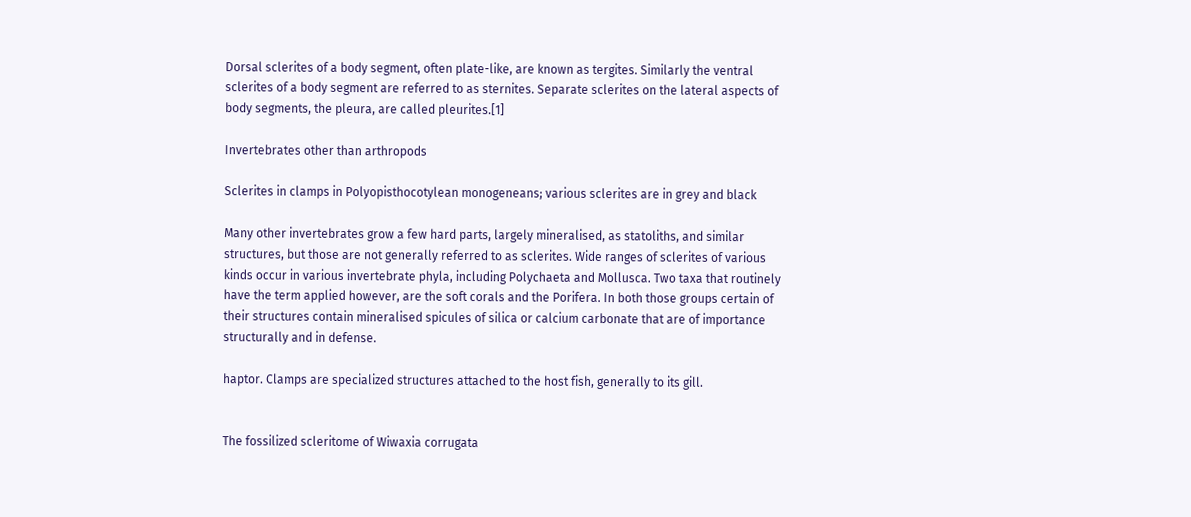Dorsal sclerites of a body segment, often plate-like, are known as tergites. Similarly the ventral sclerites of a body segment are referred to as sternites. Separate sclerites on the lateral aspects of body segments, the pleura, are called pleurites.[1]

Invertebrates other than arthropods

Sclerites in clamps in Polyopisthocotylean monogeneans; various sclerites are in grey and black

Many other invertebrates grow a few hard parts, largely mineralised, as statoliths, and similar structures, but those are not generally referred to as sclerites. Wide ranges of sclerites of various kinds occur in various invertebrate phyla, including Polychaeta and Mollusca. Two taxa that routinely have the term applied however, are the soft corals and the Porifera. In both those groups certain of their structures contain mineralised spicules of silica or calcium carbonate that are of importance structurally and in defense.

haptor. Clamps are specialized structures attached to the host fish, generally to its gill.


The fossilized scleritome of Wiwaxia corrugata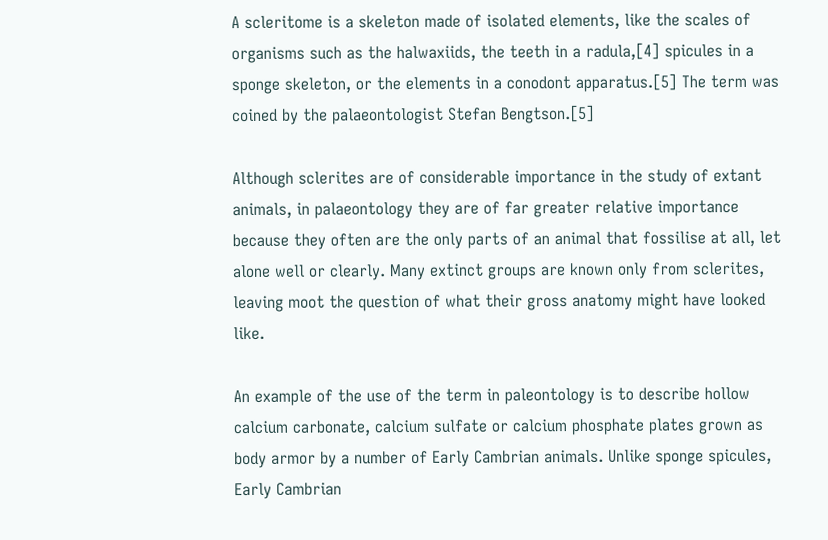A scleritome is a skeleton made of isolated elements, like the scales of organisms such as the halwaxiids, the teeth in a radula,[4] spicules in a sponge skeleton, or the elements in a conodont apparatus.[5] The term was coined by the palaeontologist Stefan Bengtson.[5]

Although sclerites are of considerable importance in the study of extant animals, in palaeontology they are of far greater relative importance because they often are the only parts of an animal that fossilise at all, let alone well or clearly. Many extinct groups are known only from sclerites, leaving moot the question of what their gross anatomy might have looked like.

An example of the use of the term in paleontology is to describe hollow calcium carbonate, calcium sulfate or calcium phosphate plates grown as body armor by a number of Early Cambrian animals. Unlike sponge spicules, Early Cambrian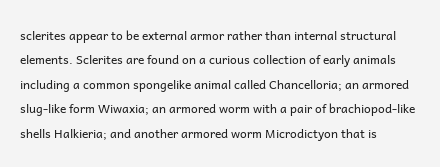sclerites appear to be external armor rather than internal structural elements. Sclerites are found on a curious collection of early animals including a common spongelike animal called Chancelloria; an armored slug-like form Wiwaxia; an armored worm with a pair of brachiopod-like shells Halkieria; and another armored worm Microdictyon that is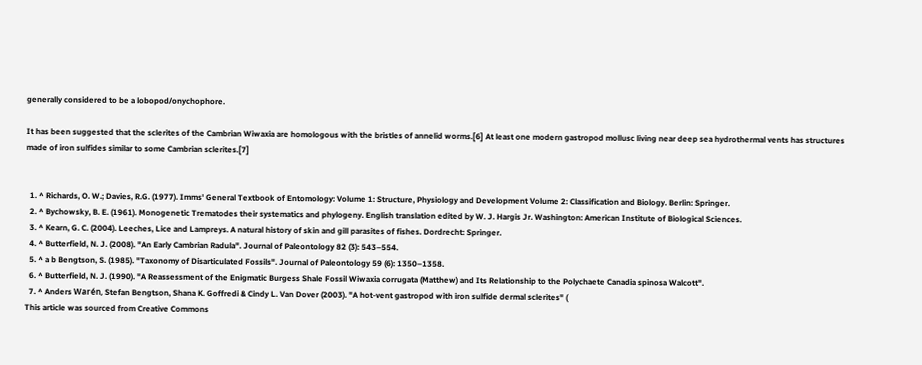generally considered to be a lobopod/onychophore.

It has been suggested that the sclerites of the Cambrian Wiwaxia are homologous with the bristles of annelid worms.[6] At least one modern gastropod mollusc living near deep sea hydrothermal vents has structures made of iron sulfides similar to some Cambrian sclerites.[7]


  1. ^ Richards, O. W.; Davies, R.G. (1977). Imms' General Textbook of Entomology: Volume 1: Structure, Physiology and Development Volume 2: Classification and Biology. Berlin: Springer.
  2. ^ Bychowsky, B. E. (1961). Monogenetic Trematodes their systematics and phylogeny. English translation edited by W. J. Hargis Jr. Washington: American Institute of Biological Sciences.
  3. ^ Kearn, G. C. (2004). Leeches, Lice and Lampreys. A natural history of skin and gill parasites of fishes. Dordrecht: Springer.
  4. ^ Butterfield, N. J. (2008). "An Early Cambrian Radula". Journal of Paleontology 82 (3): 543–554.
  5. ^ a b Bengtson, S. (1985). "Taxonomy of Disarticulated Fossils". Journal of Paleontology 59 (6): 1350–1358.
  6. ^ Butterfield, N. J. (1990). "A Reassessment of the Enigmatic Burgess Shale Fossil Wiwaxia corrugata (Matthew) and Its Relationship to the Polychaete Canadia spinosa Walcott".
  7. ^ Anders Warén, Stefan Bengtson, Shana K. Goffredi & Cindy L. Van Dover (2003). "A hot-vent gastropod with iron sulfide dermal sclerites" (
This article was sourced from Creative Commons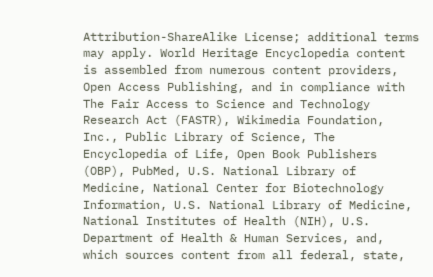Attribution-ShareAlike License; additional terms may apply. World Heritage Encyclopedia content is assembled from numerous content providers, Open Access Publishing, and in compliance with The Fair Access to Science and Technology Research Act (FASTR), Wikimedia Foundation, Inc., Public Library of Science, The Encyclopedia of Life, Open Book Publishers (OBP), PubMed, U.S. National Library of Medicine, National Center for Biotechnology Information, U.S. National Library of Medicine, National Institutes of Health (NIH), U.S. Department of Health & Human Services, and, which sources content from all federal, state,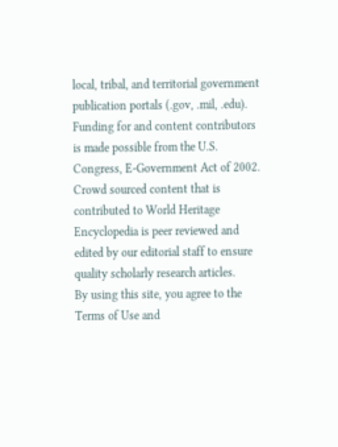local, tribal, and territorial government publication portals (.gov, .mil, .edu). Funding for and content contributors is made possible from the U.S. Congress, E-Government Act of 2002.
Crowd sourced content that is contributed to World Heritage Encyclopedia is peer reviewed and edited by our editorial staff to ensure quality scholarly research articles.
By using this site, you agree to the Terms of Use and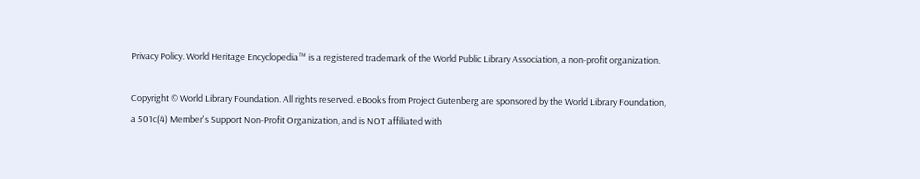Privacy Policy. World Heritage Encyclopedia™ is a registered trademark of the World Public Library Association, a non-profit organization.

Copyright © World Library Foundation. All rights reserved. eBooks from Project Gutenberg are sponsored by the World Library Foundation,
a 501c(4) Member's Support Non-Profit Organization, and is NOT affiliated with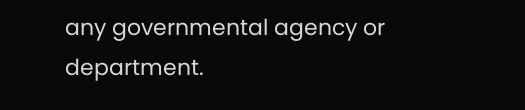any governmental agency or department.